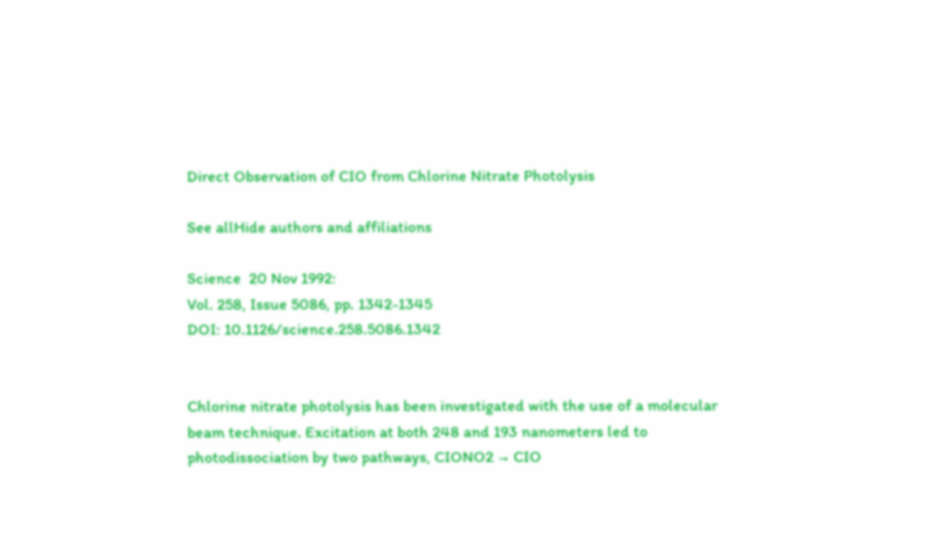Direct Observation of CIO from Chlorine Nitrate Photolysis

See allHide authors and affiliations

Science  20 Nov 1992:
Vol. 258, Issue 5086, pp. 1342-1345
DOI: 10.1126/science.258.5086.1342


Chlorine nitrate photolysis has been investigated with the use of a molecular beam technique. Excitation at both 248 and 193 nanometers led to photodissociation by two pathways, CIONO2 → CIO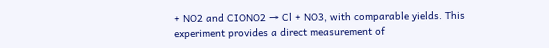+ NO2 and CIONO2 → Cl + NO3, with comparable yields. This experiment provides a direct measurement of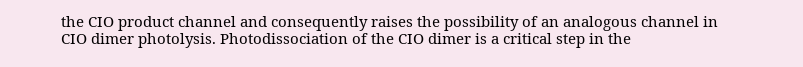the CIO product channel and consequently raises the possibility of an analogous channel in CIO dimer photolysis. Photodissociation of the CIO dimer is a critical step in the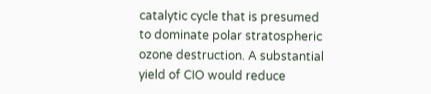catalytic cycle that is presumed to dominate polar stratospheric ozone destruction. A substantial yield of CIO would reduce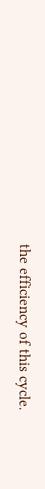the efficiency of this cycle.